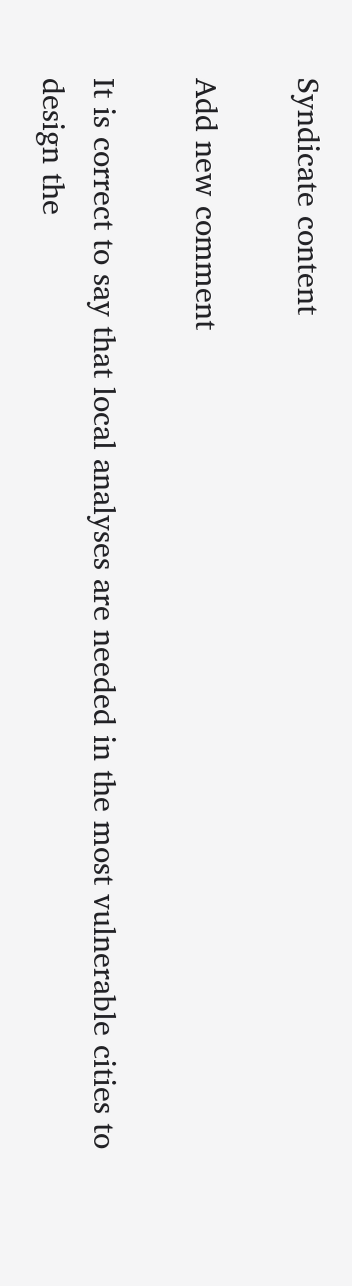Syndicate content

Add new comment

It is correct to say that local analyses are needed in the most vulnerable cities to design the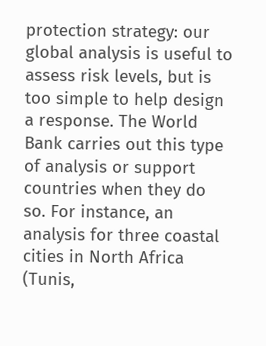protection strategy: our global analysis is useful to assess risk levels, but is too simple to help design a response. The World Bank carries out this type of analysis or support countries when they do so. For instance, an analysis for three coastal cities in North Africa (Tunis,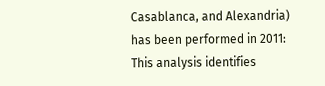Casablanca, and Alexandria) has been performed in 2011: This analysis identifies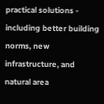practical solutions - including better building norms, new infrastructure, and natural area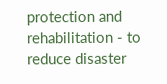protection and rehabilitation - to reduce disaster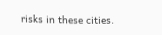risks in these cities.